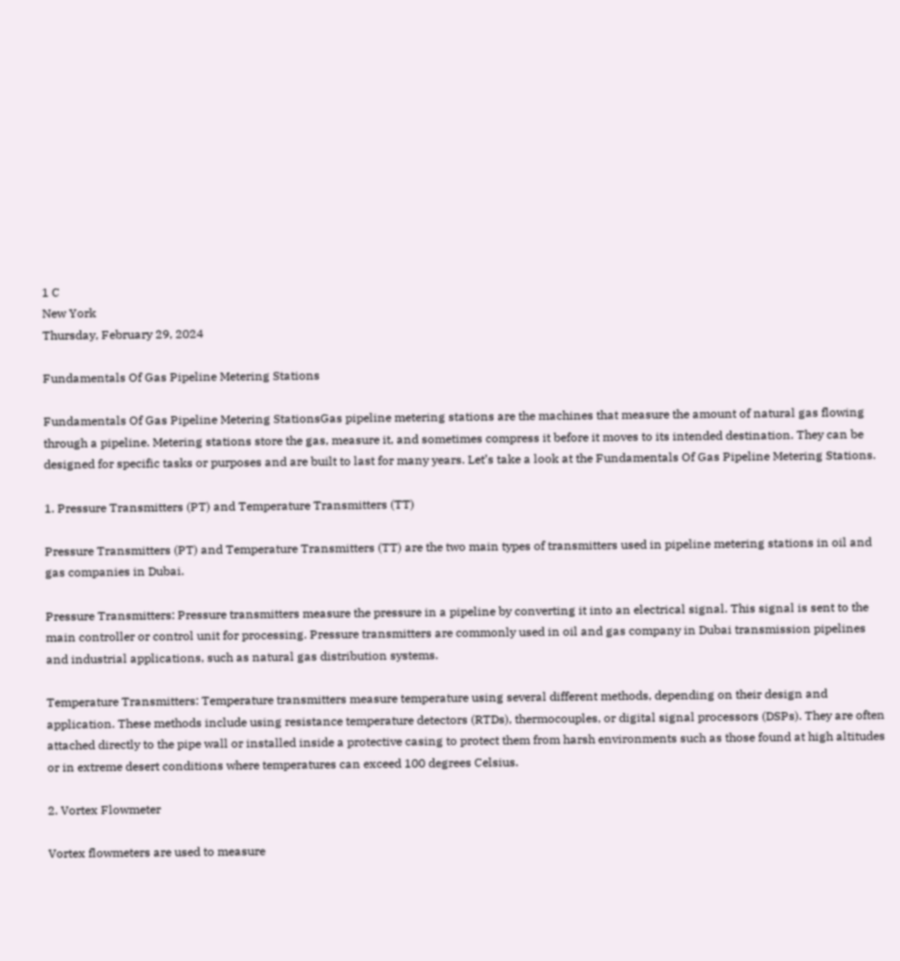1 C
New York
Thursday, February 29, 2024

Fundamentals Of Gas Pipeline Metering Stations

Fundamentals Of Gas Pipeline Metering StationsGas pipeline metering stations are the machines that measure the amount of natural gas flowing through a pipeline. Metering stations store the gas, measure it, and sometimes compress it before it moves to its intended destination. They can be designed for specific tasks or purposes and are built to last for many years. Let’s take a look at the Fundamentals Of Gas Pipeline Metering Stations.

1. Pressure Transmitters (PT) and Temperature Transmitters (TT)

Pressure Transmitters (PT) and Temperature Transmitters (TT) are the two main types of transmitters used in pipeline metering stations in oil and gas companies in Dubai.

Pressure Transmitters: Pressure transmitters measure the pressure in a pipeline by converting it into an electrical signal. This signal is sent to the main controller or control unit for processing. Pressure transmitters are commonly used in oil and gas company in Dubai transmission pipelines and industrial applications, such as natural gas distribution systems.

Temperature Transmitters: Temperature transmitters measure temperature using several different methods, depending on their design and application. These methods include using resistance temperature detectors (RTDs), thermocouples, or digital signal processors (DSPs). They are often attached directly to the pipe wall or installed inside a protective casing to protect them from harsh environments such as those found at high altitudes or in extreme desert conditions where temperatures can exceed 100 degrees Celsius.

2. Vortex Flowmeter

Vortex flowmeters are used to measure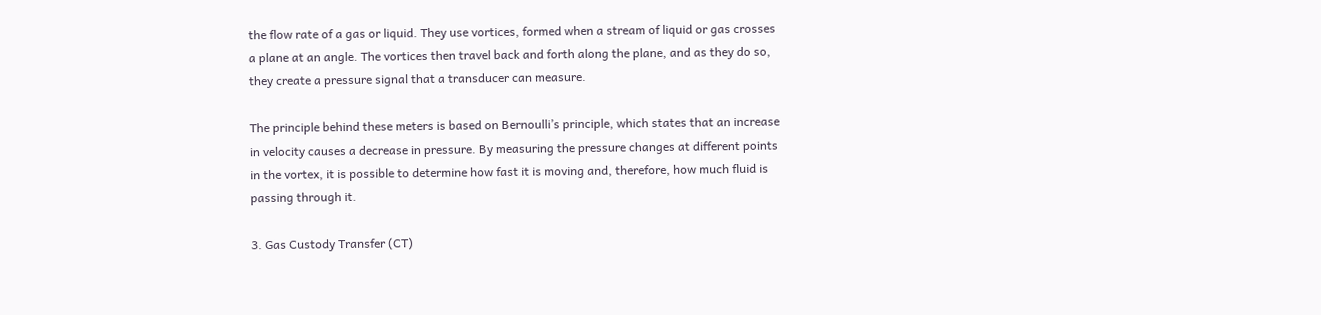the flow rate of a gas or liquid. They use vortices, formed when a stream of liquid or gas crosses a plane at an angle. The vortices then travel back and forth along the plane, and as they do so, they create a pressure signal that a transducer can measure.

The principle behind these meters is based on Bernoulli’s principle, which states that an increase in velocity causes a decrease in pressure. By measuring the pressure changes at different points in the vortex, it is possible to determine how fast it is moving and, therefore, how much fluid is passing through it.

3. Gas Custody Transfer (CT)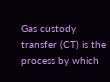Gas custody transfer (CT) is the process by which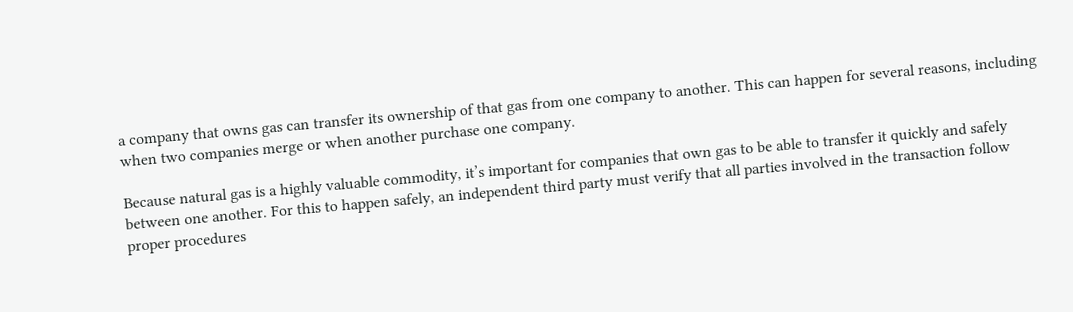a company that owns gas can transfer its ownership of that gas from one company to another. This can happen for several reasons, including when two companies merge or when another purchase one company.

Because natural gas is a highly valuable commodity, it’s important for companies that own gas to be able to transfer it quickly and safely between one another. For this to happen safely, an independent third party must verify that all parties involved in the transaction follow proper procedures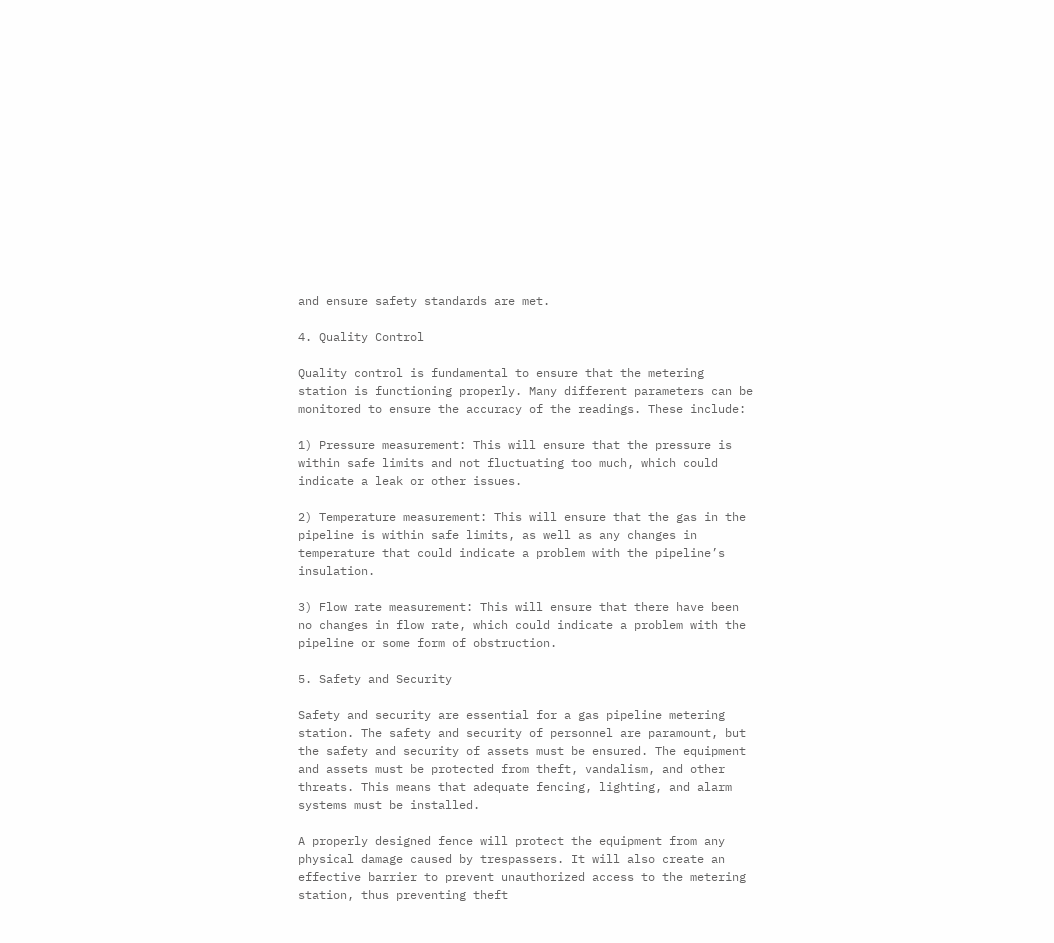and ensure safety standards are met.

4. Quality Control

Quality control is fundamental to ensure that the metering station is functioning properly. Many different parameters can be monitored to ensure the accuracy of the readings. These include:

1) Pressure measurement: This will ensure that the pressure is within safe limits and not fluctuating too much, which could indicate a leak or other issues.

2) Temperature measurement: This will ensure that the gas in the pipeline is within safe limits, as well as any changes in temperature that could indicate a problem with the pipeline’s insulation.

3) Flow rate measurement: This will ensure that there have been no changes in flow rate, which could indicate a problem with the pipeline or some form of obstruction.

5. Safety and Security

Safety and security are essential for a gas pipeline metering station. The safety and security of personnel are paramount, but the safety and security of assets must be ensured. The equipment and assets must be protected from theft, vandalism, and other threats. This means that adequate fencing, lighting, and alarm systems must be installed.

A properly designed fence will protect the equipment from any physical damage caused by trespassers. It will also create an effective barrier to prevent unauthorized access to the metering station, thus preventing theft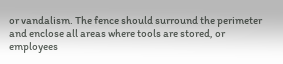or vandalism. The fence should surround the perimeter and enclose all areas where tools are stored, or employees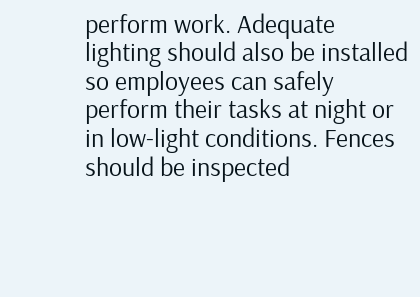perform work. Adequate lighting should also be installed so employees can safely perform their tasks at night or in low-light conditions. Fences should be inspected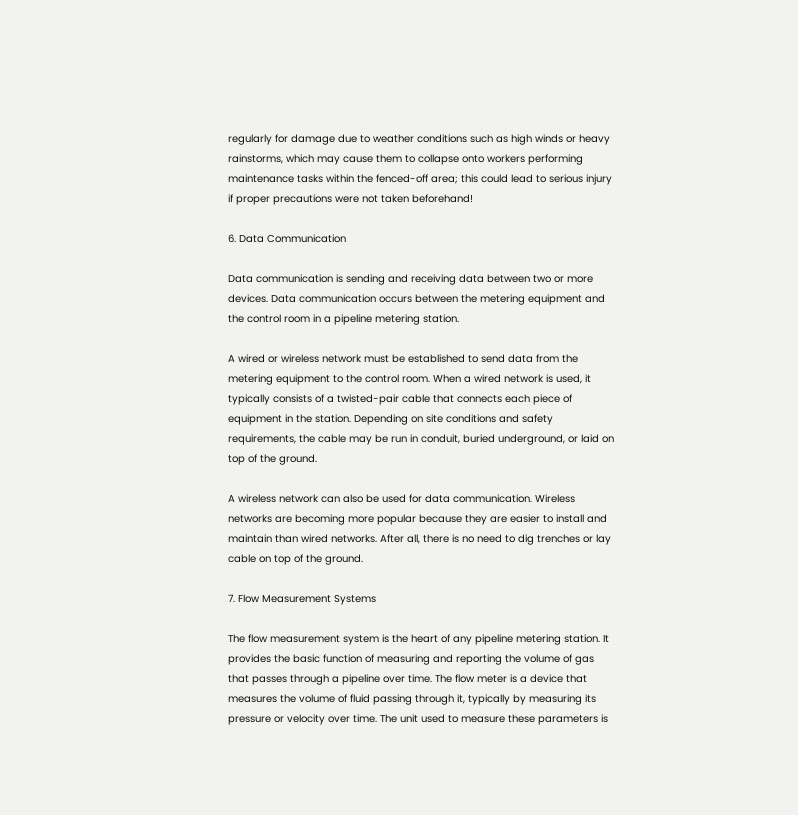regularly for damage due to weather conditions such as high winds or heavy rainstorms, which may cause them to collapse onto workers performing maintenance tasks within the fenced-off area; this could lead to serious injury if proper precautions were not taken beforehand!

6. Data Communication

Data communication is sending and receiving data between two or more devices. Data communication occurs between the metering equipment and the control room in a pipeline metering station.

A wired or wireless network must be established to send data from the metering equipment to the control room. When a wired network is used, it typically consists of a twisted-pair cable that connects each piece of equipment in the station. Depending on site conditions and safety requirements, the cable may be run in conduit, buried underground, or laid on top of the ground.

A wireless network can also be used for data communication. Wireless networks are becoming more popular because they are easier to install and maintain than wired networks. After all, there is no need to dig trenches or lay cable on top of the ground.

7. Flow Measurement Systems

The flow measurement system is the heart of any pipeline metering station. It provides the basic function of measuring and reporting the volume of gas that passes through a pipeline over time. The flow meter is a device that measures the volume of fluid passing through it, typically by measuring its pressure or velocity over time. The unit used to measure these parameters is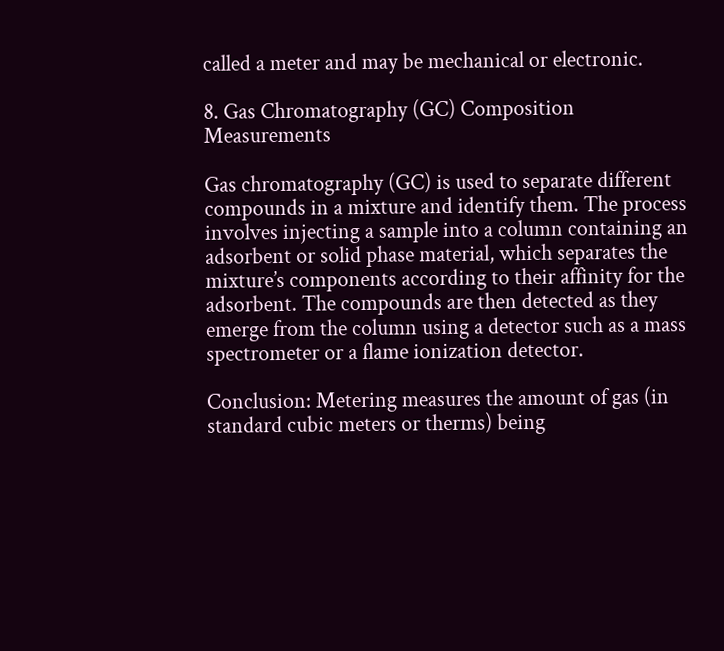called a meter and may be mechanical or electronic.

8. Gas Chromatography (GC) Composition Measurements

Gas chromatography (GC) is used to separate different compounds in a mixture and identify them. The process involves injecting a sample into a column containing an adsorbent or solid phase material, which separates the mixture’s components according to their affinity for the adsorbent. The compounds are then detected as they emerge from the column using a detector such as a mass spectrometer or a flame ionization detector.

Conclusion: Metering measures the amount of gas (in standard cubic meters or therms) being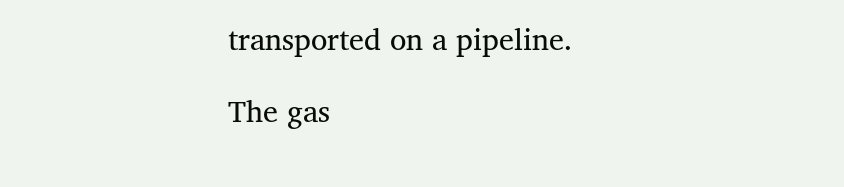transported on a pipeline.

The gas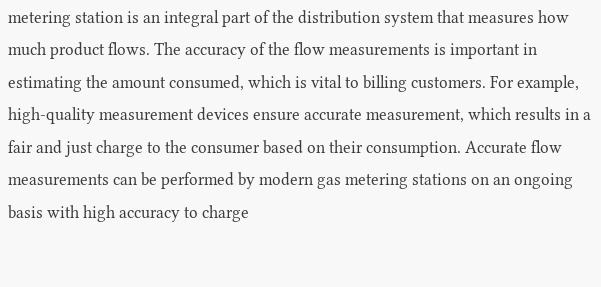metering station is an integral part of the distribution system that measures how much product flows. The accuracy of the flow measurements is important in estimating the amount consumed, which is vital to billing customers. For example, high-quality measurement devices ensure accurate measurement, which results in a fair and just charge to the consumer based on their consumption. Accurate flow measurements can be performed by modern gas metering stations on an ongoing basis with high accuracy to charge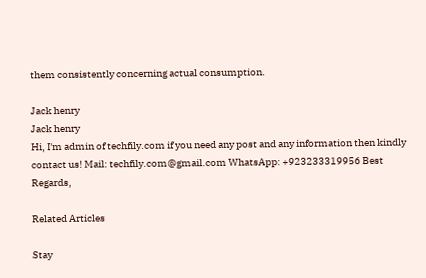them consistently concerning actual consumption.

Jack henry
Jack henry
Hi, I'm admin of techfily.com if you need any post and any information then kindly contact us! Mail: techfily.com@gmail.com WhatsApp: +923233319956 Best Regards,

Related Articles

Stay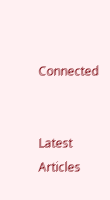Connected


Latest Articles